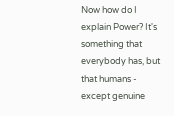Now how do I explain Power? It's something that everybody has, but that humans - except genuine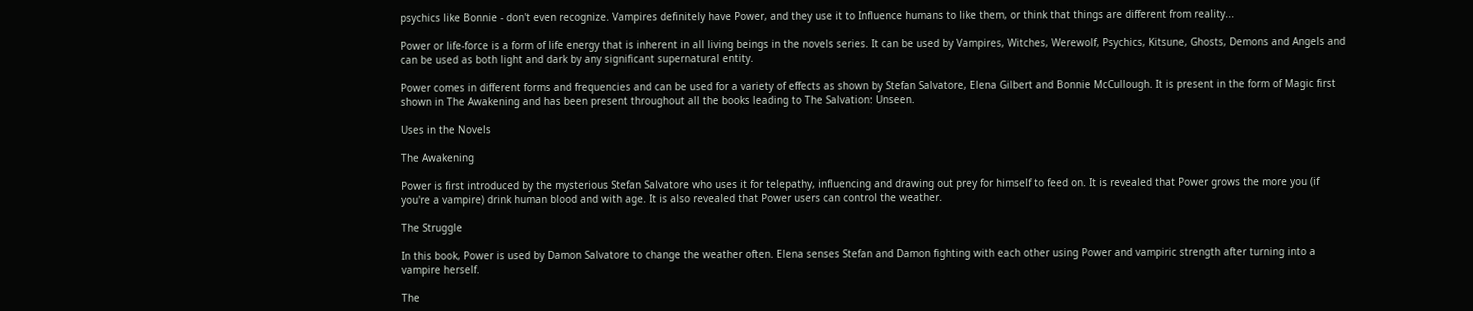psychics like Bonnie - don't even recognize. Vampires definitely have Power, and they use it to Influence humans to like them, or think that things are different from reality...

Power or life-force is a form of life energy that is inherent in all living beings in the novels series. It can be used by Vampires, Witches, Werewolf, Psychics, Kitsune, Ghosts, Demons and Angels and can be used as both light and dark by any significant supernatural entity.

Power comes in different forms and frequencies and can be used for a variety of effects as shown by Stefan Salvatore, Elena Gilbert and Bonnie McCullough. It is present in the form of Magic first shown in The Awakening and has been present throughout all the books leading to The Salvation: Unseen.

Uses in the Novels

The Awakening

Power is first introduced by the mysterious Stefan Salvatore who uses it for telepathy, influencing and drawing out prey for himself to feed on. It is revealed that Power grows the more you (if you're a vampire) drink human blood and with age. It is also revealed that Power users can control the weather.

The Struggle

In this book, Power is used by Damon Salvatore to change the weather often. Elena senses Stefan and Damon fighting with each other using Power and vampiric strength after turning into a vampire herself.

The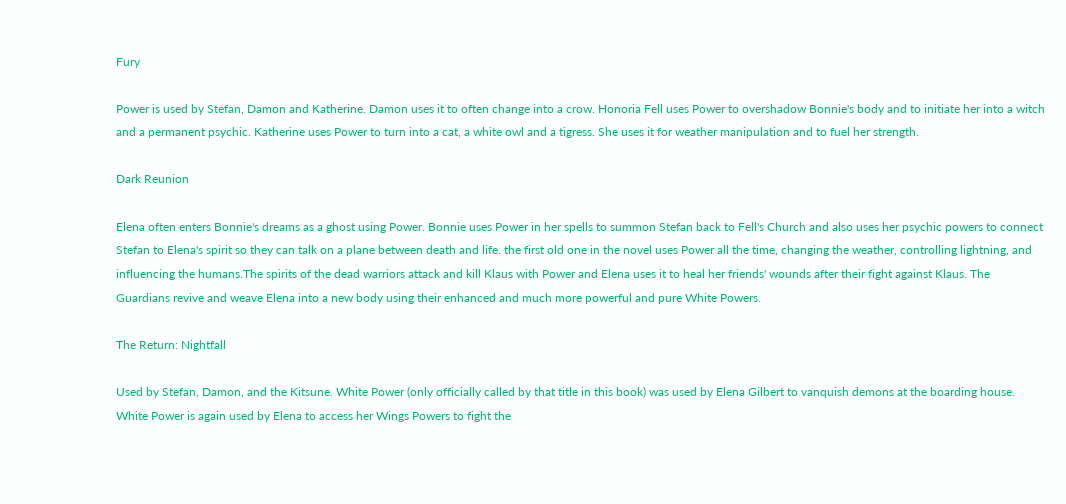Fury

Power is used by Stefan, Damon and Katherine. Damon uses it to often change into a crow. Honoria Fell uses Power to overshadow Bonnie's body and to initiate her into a witch and a permanent psychic. Katherine uses Power to turn into a cat, a white owl and a tigress. She uses it for weather manipulation and to fuel her strength.

Dark Reunion

Elena often enters Bonnie's dreams as a ghost using Power. Bonnie uses Power in her spells to summon Stefan back to Fell's Church and also uses her psychic powers to connect Stefan to Elena's spirit so they can talk on a plane between death and life. the first old one in the novel uses Power all the time, changing the weather, controlling lightning, and influencing the humans.The spirits of the dead warriors attack and kill Klaus with Power and Elena uses it to heal her friends' wounds after their fight against Klaus. The Guardians revive and weave Elena into a new body using their enhanced and much more powerful and pure White Powers.

The Return: Nightfall

Used by Stefan, Damon, and the Kitsune. White Power (only officially called by that title in this book) was used by Elena Gilbert to vanquish demons at the boarding house. White Power is again used by Elena to access her Wings Powers to fight the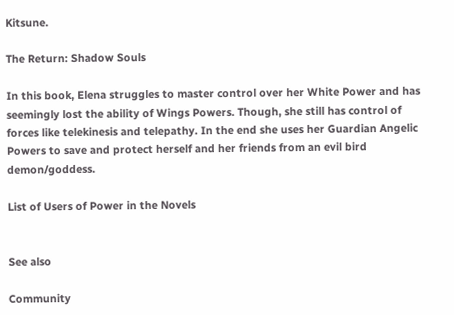Kitsune.

The Return: Shadow Souls

In this book, Elena struggles to master control over her White Power and has seemingly lost the ability of Wings Powers. Though, she still has control of forces like telekinesis and telepathy. In the end she uses her Guardian Angelic Powers to save and protect herself and her friends from an evil bird demon/goddess.

List of Users of Power in the Novels


See also

Community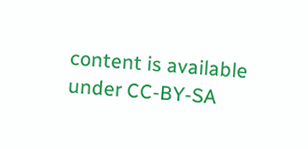content is available under CC-BY-SA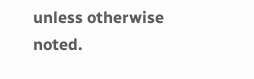unless otherwise noted.